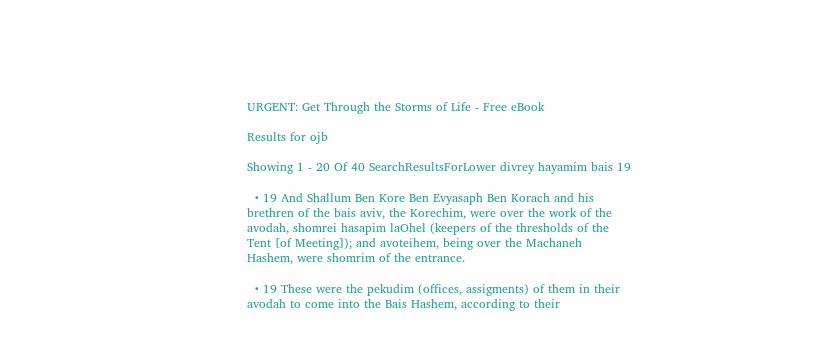URGENT: Get Through the Storms of Life - Free eBook

Results for ojb

Showing 1 - 20 Of 40 SearchResultsForLower divrey hayamim bais 19

  • 19 And Shallum Ben Kore Ben Evyasaph Ben Korach and his brethren of the bais aviv, the Korechim, were over the work of the avodah, shomrei hasapim laOhel (keepers of the thresholds of the Tent [of Meeting]); and avoteihem, being over the Machaneh Hashem, were shomrim of the entrance.

  • 19 These were the pekudim (offices, assigments) of them in their avodah to come into the Bais Hashem, according to their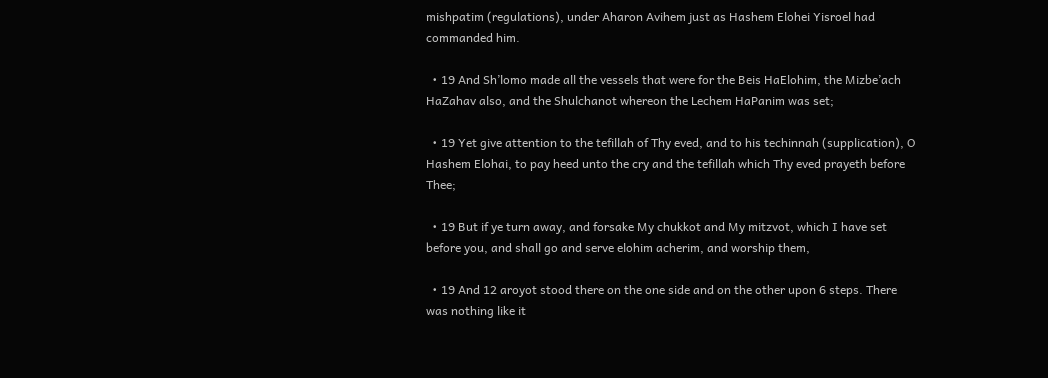mishpatim (regulations), under Aharon Avihem just as Hashem Elohei Yisroel had commanded him.

  • 19 And Sh’lomo made all the vessels that were for the Beis HaElohim, the Mizbe’ach HaZahav also, and the Shulchanot whereon the Lechem HaPanim was set;

  • 19 Yet give attention to the tefillah of Thy eved, and to his techinnah (supplication), O Hashem Elohai, to pay heed unto the cry and the tefillah which Thy eved prayeth before Thee;

  • 19 But if ye turn away, and forsake My chukkot and My mitzvot, which I have set before you, and shall go and serve elohim acherim, and worship them,

  • 19 And 12 aroyot stood there on the one side and on the other upon 6 steps. There was nothing like it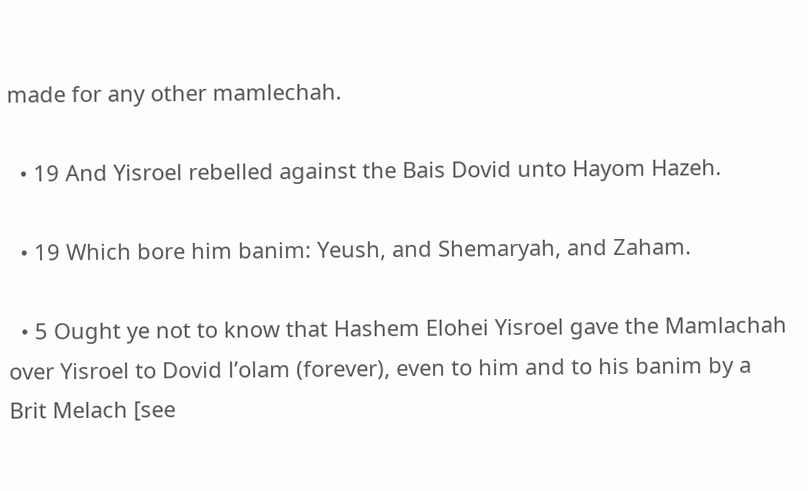made for any other mamlechah.

  • 19 And Yisroel rebelled against the Bais Dovid unto Hayom Hazeh.

  • 19 Which bore him banim: Yeush, and Shemaryah, and Zaham.

  • 5 Ought ye not to know that Hashem Elohei Yisroel gave the Mamlachah over Yisroel to Dovid l’olam (forever), even to him and to his banim by a Brit Melach [see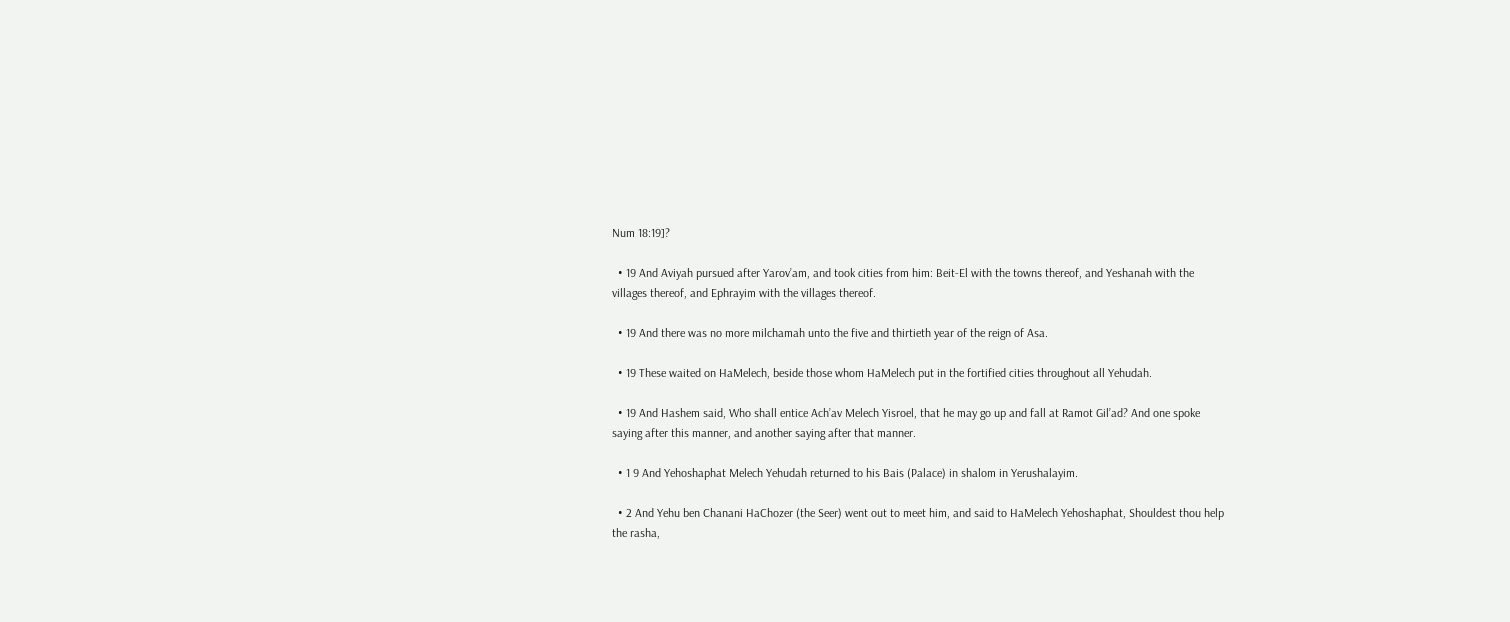Num 18:19]?

  • 19 And Aviyah pursued after Yarov’am, and took cities from him: Beit-El with the towns thereof, and Yeshanah with the villages thereof, and Ephrayim with the villages thereof.

  • 19 And there was no more milchamah unto the five and thirtieth year of the reign of Asa.

  • 19 These waited on HaMelech, beside those whom HaMelech put in the fortified cities throughout all Yehudah.

  • 19 And Hashem said, Who shall entice Ach’av Melech Yisroel, that he may go up and fall at Ramot Gil’ad? And one spoke saying after this manner, and another saying after that manner.

  • 1 9 And Yehoshaphat Melech Yehudah returned to his Bais (Palace) in shalom in Yerushalayim.

  • 2 And Yehu ben Chanani HaChozer (the Seer) went out to meet him, and said to HaMelech Yehoshaphat, Shouldest thou help the rasha,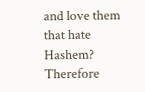and love them that hate Hashem? Therefore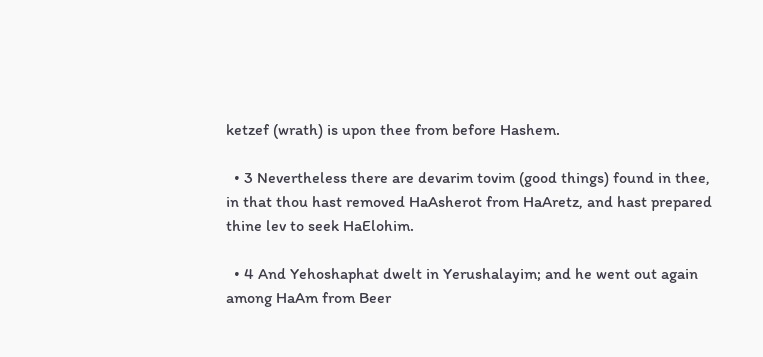ketzef (wrath) is upon thee from before Hashem.

  • 3 Nevertheless there are devarim tovim (good things) found in thee, in that thou hast removed HaAsherot from HaAretz, and hast prepared thine lev to seek HaElohim.

  • 4 And Yehoshaphat dwelt in Yerushalayim; and he went out again among HaAm from Beer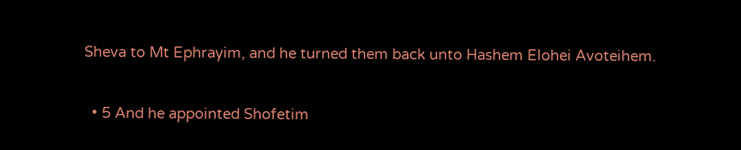Sheva to Mt Ephrayim, and he turned them back unto Hashem Elohei Avoteihem.

  • 5 And he appointed Shofetim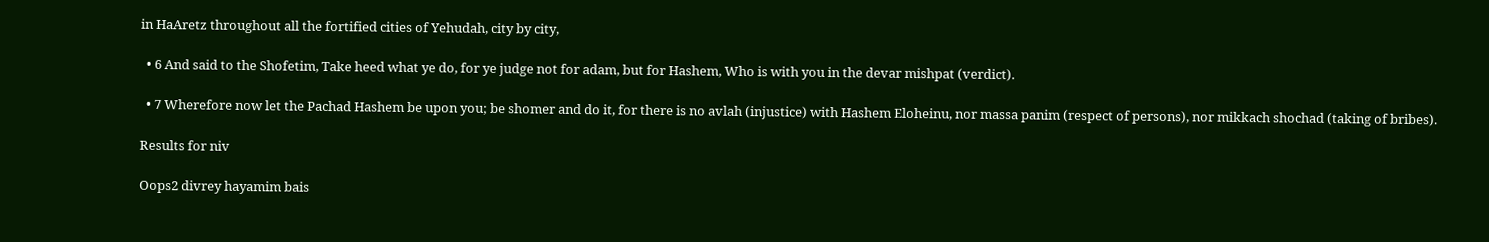in HaAretz throughout all the fortified cities of Yehudah, city by city,

  • 6 And said to the Shofetim, Take heed what ye do, for ye judge not for adam, but for Hashem, Who is with you in the devar mishpat (verdict).

  • 7 Wherefore now let the Pachad Hashem be upon you; be shomer and do it, for there is no avlah (injustice) with Hashem Eloheinu, nor massa panim (respect of persons), nor mikkach shochad (taking of bribes).

Results for niv

Oops2 divrey hayamim bais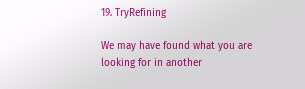19. TryRefining

We may have found what you are looking for in another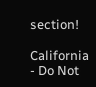section!

California - Do Not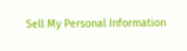Sell My Personal Information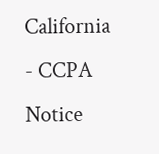California - CCPA Notice